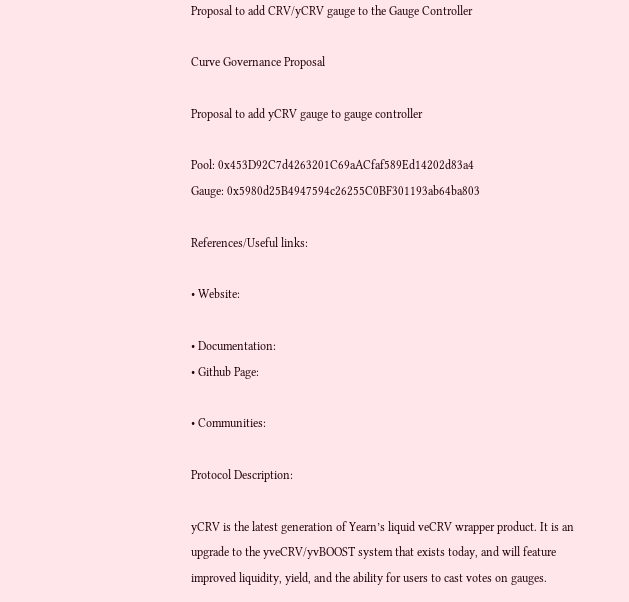Proposal to add CRV/yCRV gauge to the Gauge Controller

Curve Governance Proposal

Proposal to add yCRV gauge to gauge controller

Pool: 0x453D92C7d4263201C69aACfaf589Ed14202d83a4
Gauge: 0x5980d25B4947594c26255C0BF301193ab64ba803

References/Useful links:

• Website:

• Documentation:
• Github Page:

• Communities:

Protocol Description:

yCRV is the latest generation of Yearn’s liquid veCRV wrapper product. It is an upgrade to the yveCRV/yvBOOST system that exists today, and will feature improved liquidity, yield, and the ability for users to cast votes on gauges.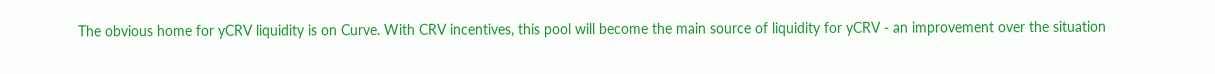The obvious home for yCRV liquidity is on Curve. With CRV incentives, this pool will become the main source of liquidity for yCRV - an improvement over the situation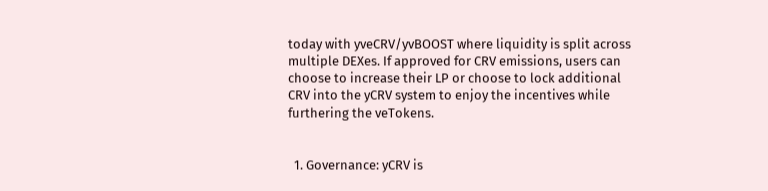today with yveCRV/yvBOOST where liquidity is split across multiple DEXes. If approved for CRV emissions, users can choose to increase their LP or choose to lock additional CRV into the yCRV system to enjoy the incentives while furthering the veTokens.


  1. Governance: yCRV is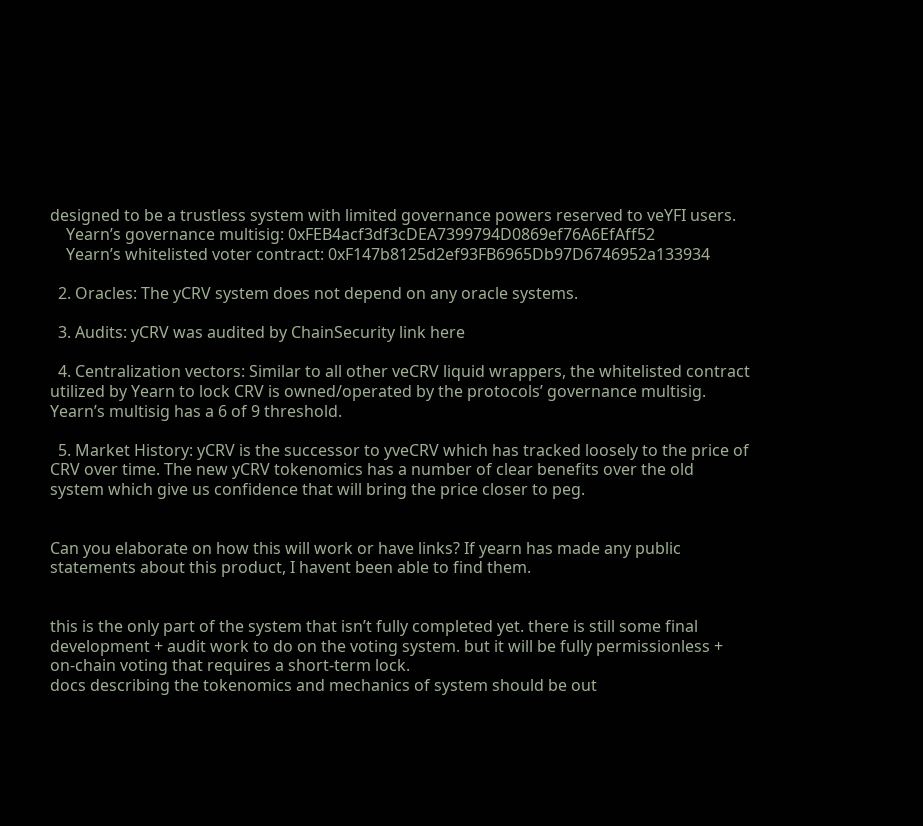designed to be a trustless system with limited governance powers reserved to veYFI users.
    Yearn’s governance multisig: 0xFEB4acf3df3cDEA7399794D0869ef76A6EfAff52
    Yearn’s whitelisted voter contract: 0xF147b8125d2ef93FB6965Db97D6746952a133934

  2. Oracles: The yCRV system does not depend on any oracle systems.

  3. Audits: yCRV was audited by ChainSecurity link here

  4. Centralization vectors: Similar to all other veCRV liquid wrappers, the whitelisted contract utilized by Yearn to lock CRV is owned/operated by the protocols’ governance multisig. Yearn’s multisig has a 6 of 9 threshold.

  5. Market History: yCRV is the successor to yveCRV which has tracked loosely to the price of CRV over time. The new yCRV tokenomics has a number of clear benefits over the old system which give us confidence that will bring the price closer to peg.


Can you elaborate on how this will work or have links? If yearn has made any public statements about this product, I havent been able to find them.


this is the only part of the system that isn’t fully completed yet. there is still some final development + audit work to do on the voting system. but it will be fully permissionless + on-chain voting that requires a short-term lock.
docs describing the tokenomics and mechanics of system should be out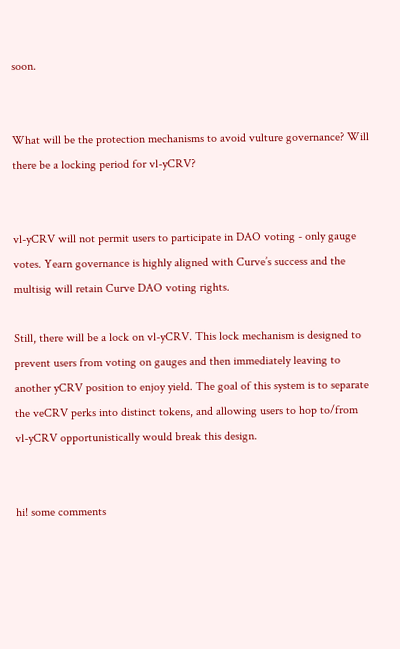soon.


What will be the protection mechanisms to avoid vulture governance? Will there be a locking period for vl-yCRV?


vl-yCRV will not permit users to participate in DAO voting - only gauge votes. Yearn governance is highly aligned with Curve’s success and the multisig will retain Curve DAO voting rights.

Still, there will be a lock on vl-yCRV. This lock mechanism is designed to prevent users from voting on gauges and then immediately leaving to another yCRV position to enjoy yield. The goal of this system is to separate the veCRV perks into distinct tokens, and allowing users to hop to/from vl-yCRV opportunistically would break this design.


hi! some comments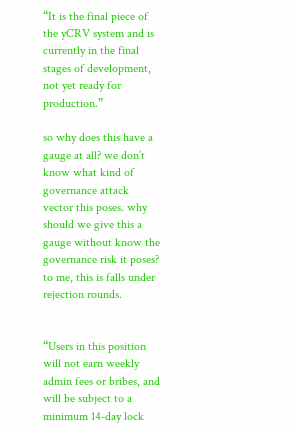“It is the final piece of the yCRV system and is currently in the final stages of development, not yet ready for production.”

so why does this have a gauge at all? we don’t know what kind of governance attack vector this poses. why should we give this a gauge without know the governance risk it poses? to me, this is falls under rejection rounds.


“Users in this position will not earn weekly admin fees or bribes, and will be subject to a minimum 14-day lock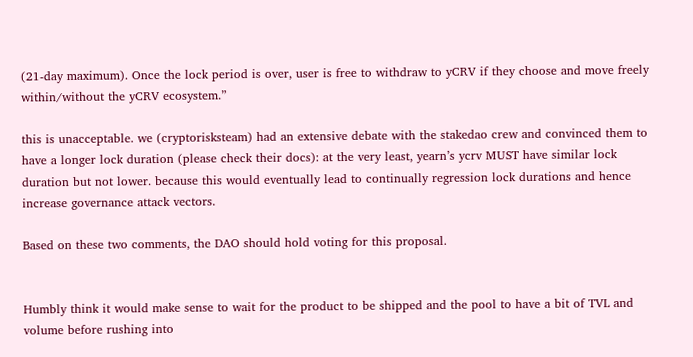(21-day maximum). Once the lock period is over, user is free to withdraw to yCRV if they choose and move freely within/without the yCRV ecosystem.”

this is unacceptable. we (cryptorisksteam) had an extensive debate with the stakedao crew and convinced them to have a longer lock duration (please check their docs): at the very least, yearn’s ycrv MUST have similar lock duration but not lower. because this would eventually lead to continually regression lock durations and hence increase governance attack vectors.

Based on these two comments, the DAO should hold voting for this proposal.


Humbly think it would make sense to wait for the product to be shipped and the pool to have a bit of TVL and volume before rushing into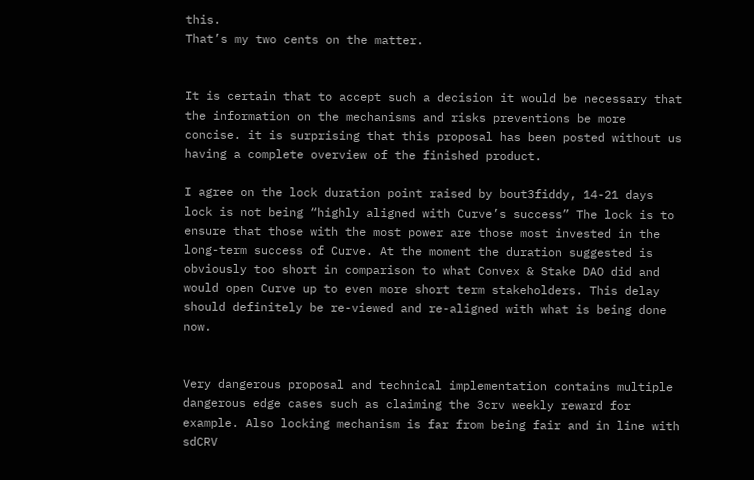this.
That’s my two cents on the matter.


It is certain that to accept such a decision it would be necessary that the information on the mechanisms and risks preventions be more concise. it is surprising that this proposal has been posted without us having a complete overview of the finished product.

I agree on the lock duration point raised by bout3fiddy, 14-21 days lock is not being “highly aligned with Curve’s success” The lock is to ensure that those with the most power are those most invested in the long-term success of Curve. At the moment the duration suggested is obviously too short in comparison to what Convex & Stake DAO did and would open Curve up to even more short term stakeholders. This delay should definitely be re-viewed and re-aligned with what is being done now.


Very dangerous proposal and technical implementation contains multiple dangerous edge cases such as claiming the 3crv weekly reward for example. Also locking mechanism is far from being fair and in line with sdCRV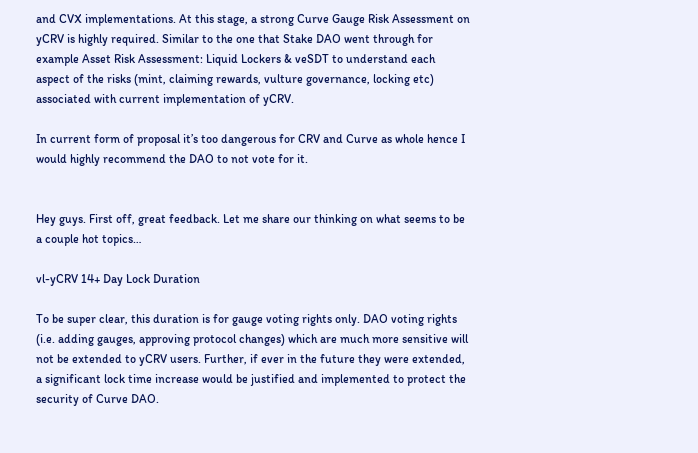and CVX implementations. At this stage, a strong Curve Gauge Risk Assessment on yCRV is highly required. Similar to the one that Stake DAO went through for example Asset Risk Assessment: Liquid Lockers & veSDT to understand each aspect of the risks (mint, claiming rewards, vulture governance, locking etc) associated with current implementation of yCRV.

In current form of proposal it’s too dangerous for CRV and Curve as whole hence I would highly recommend the DAO to not vote for it.


Hey guys. First off, great feedback. Let me share our thinking on what seems to be a couple hot topics…

vl-yCRV 14+ Day Lock Duration

To be super clear, this duration is for gauge voting rights only. DAO voting rights (i.e. adding gauges, approving protocol changes) which are much more sensitive will not be extended to yCRV users. Further, if ever in the future they were extended, a significant lock time increase would be justified and implemented to protect the security of Curve DAO.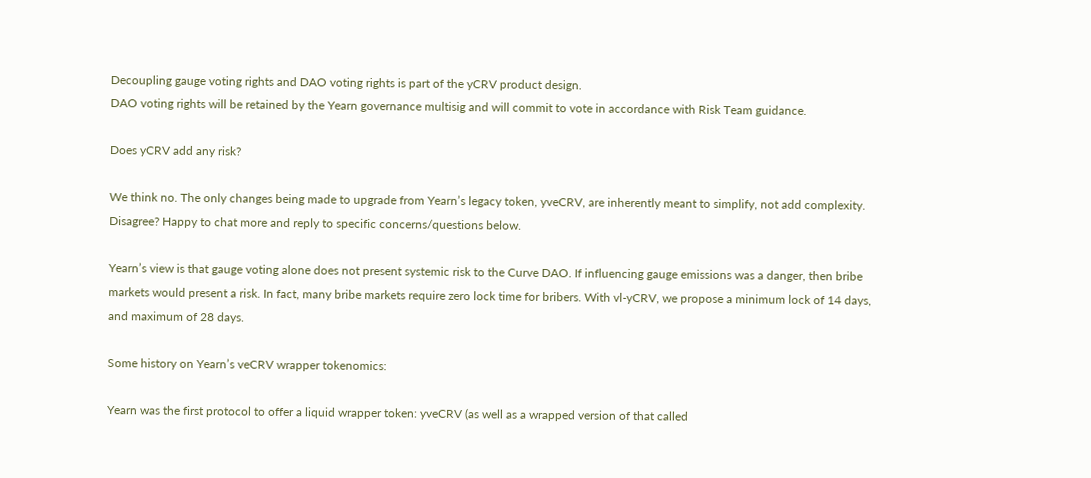Decoupling gauge voting rights and DAO voting rights is part of the yCRV product design.
DAO voting rights will be retained by the Yearn governance multisig and will commit to vote in accordance with Risk Team guidance.

Does yCRV add any risk?

We think no. The only changes being made to upgrade from Yearn’s legacy token, yveCRV, are inherently meant to simplify, not add complexity. Disagree? Happy to chat more and reply to specific concerns/questions below.

Yearn’s view is that gauge voting alone does not present systemic risk to the Curve DAO. If influencing gauge emissions was a danger, then bribe markets would present a risk. In fact, many bribe markets require zero lock time for bribers. With vl-yCRV, we propose a minimum lock of 14 days, and maximum of 28 days.

Some history on Yearn’s veCRV wrapper tokenomics:

Yearn was the first protocol to offer a liquid wrapper token: yveCRV (as well as a wrapped version of that called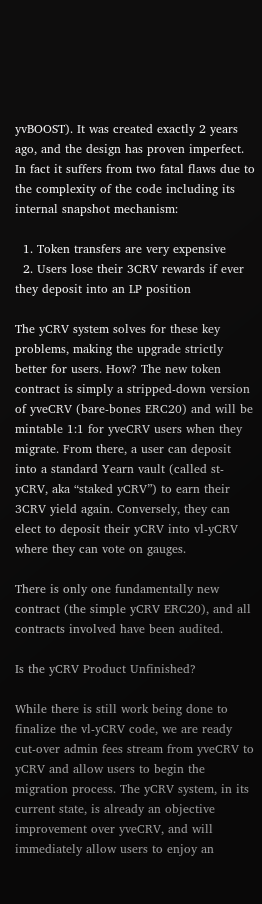yvBOOST). It was created exactly 2 years ago, and the design has proven imperfect. In fact it suffers from two fatal flaws due to the complexity of the code including its internal snapshot mechanism:

  1. Token transfers are very expensive
  2. Users lose their 3CRV rewards if ever they deposit into an LP position

The yCRV system solves for these key problems, making the upgrade strictly better for users. How? The new token contract is simply a stripped-down version of yveCRV (bare-bones ERC20) and will be mintable 1:1 for yveCRV users when they migrate. From there, a user can deposit into a standard Yearn vault (called st-yCRV, aka “staked yCRV”) to earn their 3CRV yield again. Conversely, they can elect to deposit their yCRV into vl-yCRV where they can vote on gauges.

There is only one fundamentally new contract (the simple yCRV ERC20), and all contracts involved have been audited.

Is the yCRV Product Unfinished?

While there is still work being done to finalize the vl-yCRV code, we are ready cut-over admin fees stream from yveCRV to yCRV and allow users to begin the migration process. The yCRV system, in its current state, is already an objective improvement over yveCRV, and will immediately allow users to enjoy an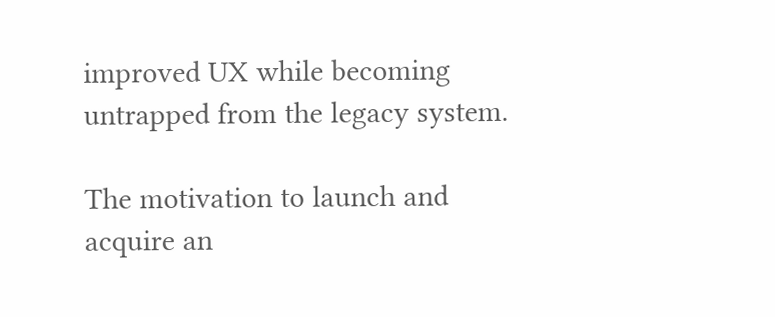improved UX while becoming untrapped from the legacy system.

The motivation to launch and acquire an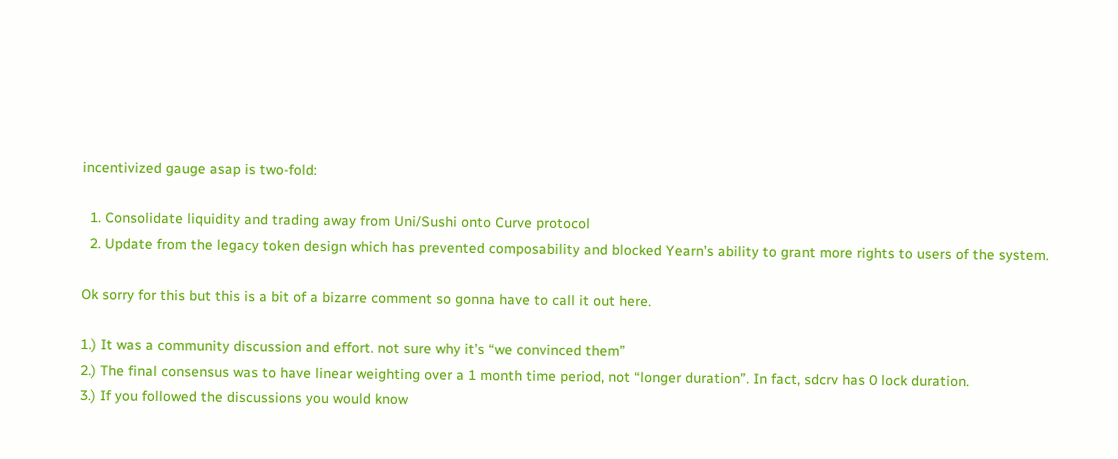incentivized gauge asap is two-fold:

  1. Consolidate liquidity and trading away from Uni/Sushi onto Curve protocol
  2. Update from the legacy token design which has prevented composability and blocked Yearn’s ability to grant more rights to users of the system.

Ok sorry for this but this is a bit of a bizarre comment so gonna have to call it out here.

1.) It was a community discussion and effort. not sure why it’s “we convinced them”
2.) The final consensus was to have linear weighting over a 1 month time period, not “longer duration”. In fact, sdcrv has 0 lock duration.
3.) If you followed the discussions you would know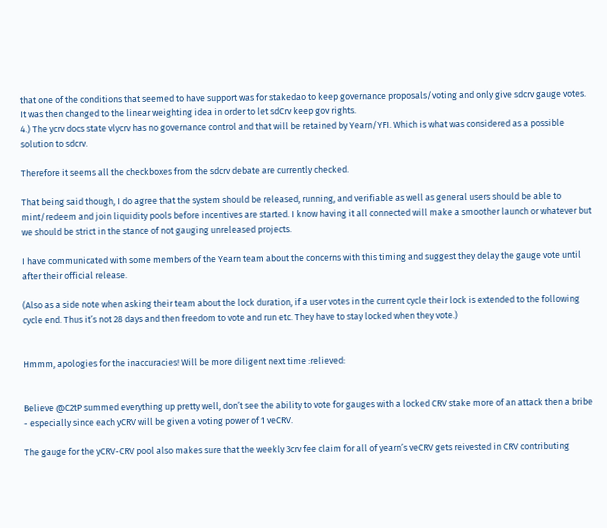that one of the conditions that seemed to have support was for stakedao to keep governance proposals/voting and only give sdcrv gauge votes. It was then changed to the linear weighting idea in order to let sdCrv keep gov rights.
4.) The ycrv docs state vlycrv has no governance control and that will be retained by Yearn/YFI. Which is what was considered as a possible solution to sdcrv.

Therefore it seems all the checkboxes from the sdcrv debate are currently checked.

That being said though, I do agree that the system should be released, running, and verifiable as well as general users should be able to mint/redeem and join liquidity pools before incentives are started. I know having it all connected will make a smoother launch or whatever but we should be strict in the stance of not gauging unreleased projects.

I have communicated with some members of the Yearn team about the concerns with this timing and suggest they delay the gauge vote until after their official release.

(Also as a side note when asking their team about the lock duration, if a user votes in the current cycle their lock is extended to the following cycle end. Thus it’s not 28 days and then freedom to vote and run etc. They have to stay locked when they vote.)


Hmmm, apologies for the inaccuracies! Will be more diligent next time :relieved:


Believe @C2tP summed everything up pretty well, don’t see the ability to vote for gauges with a locked CRV stake more of an attack then a bribe - especially since each yCRV will be given a voting power of 1 veCRV.

The gauge for the yCRV-CRV pool also makes sure that the weekly 3crv fee claim for all of yearn’s veCRV gets reivested in CRV contributing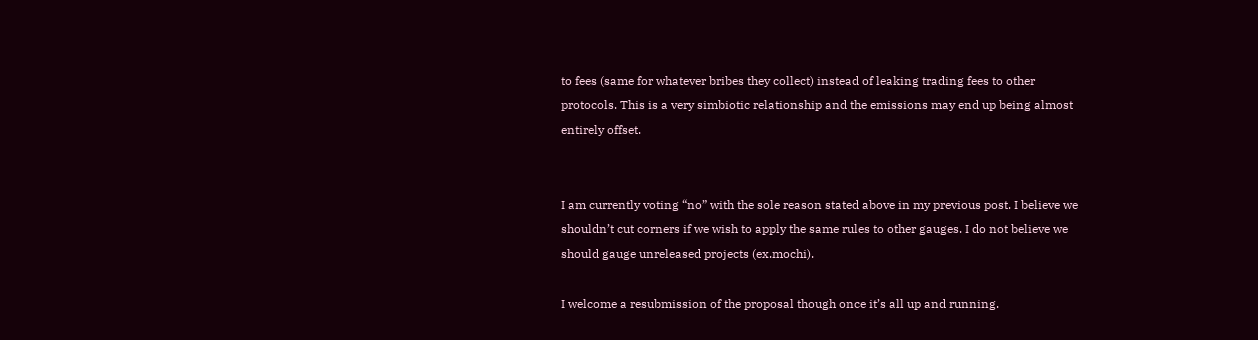to fees (same for whatever bribes they collect) instead of leaking trading fees to other protocols. This is a very simbiotic relationship and the emissions may end up being almost entirely offset.


I am currently voting “no” with the sole reason stated above in my previous post. I believe we shouldn’t cut corners if we wish to apply the same rules to other gauges. I do not believe we should gauge unreleased projects (ex.mochi).

I welcome a resubmission of the proposal though once it’s all up and running.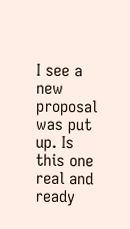I see a new proposal was put up. Is this one real and ready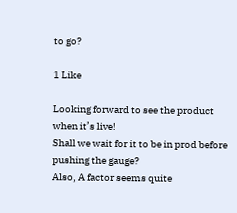to go?

1 Like

Looking forward to see the product when it’s live!
Shall we wait for it to be in prod before pushing the gauge?
Also, A factor seems quite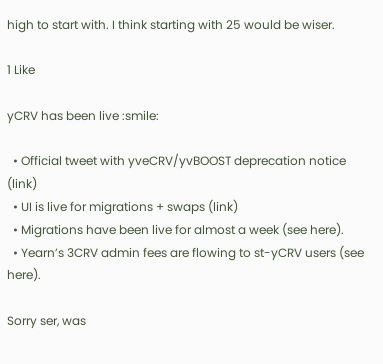high to start with. I think starting with 25 would be wiser.

1 Like

yCRV has been live :smile:

  • Official tweet with yveCRV/yvBOOST deprecation notice (link)
  • UI is live for migrations + swaps (link)
  • Migrations have been live for almost a week (see here).
  • Yearn’s 3CRV admin fees are flowing to st-yCRV users (see here).

Sorry ser, was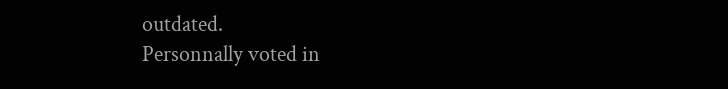outdated.
Personnally voted in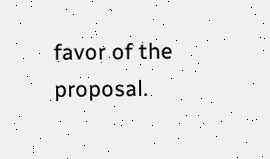favor of the proposal.